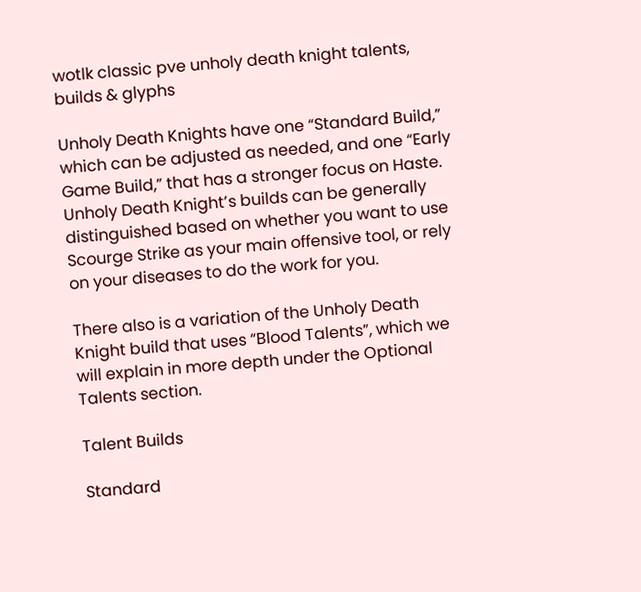wotlk classic pve unholy death knight talents, builds & glyphs

Unholy Death Knights have one “Standard Build,” which can be adjusted as needed, and one “Early Game Build,” that has a stronger focus on Haste. Unholy Death Knight’s builds can be generally distinguished based on whether you want to use Scourge Strike as your main offensive tool, or rely on your diseases to do the work for you.

There also is a variation of the Unholy Death Knight build that uses “Blood Talents”, which we will explain in more depth under the Optional Talents section.

Talent Builds

Standard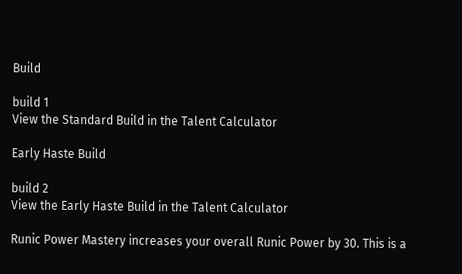Build

build 1
View the Standard Build in the Talent Calculator

Early Haste Build

build 2
View the Early Haste Build in the Talent Calculator

Runic Power Mastery increases your overall Runic Power by 30. This is a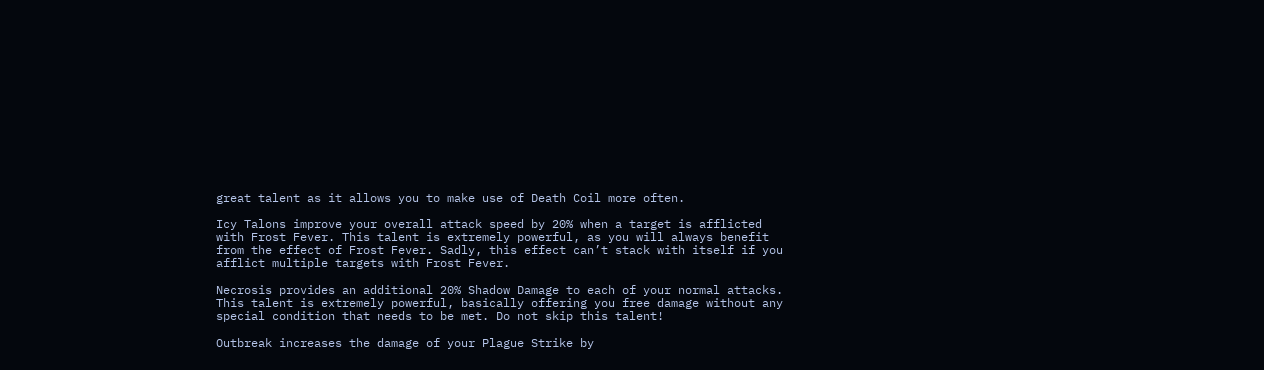great talent as it allows you to make use of Death Coil more often.

Icy Talons improve your overall attack speed by 20% when a target is afflicted with Frost Fever. This talent is extremely powerful, as you will always benefit from the effect of Frost Fever. Sadly, this effect can’t stack with itself if you afflict multiple targets with Frost Fever.

Necrosis provides an additional 20% Shadow Damage to each of your normal attacks. This talent is extremely powerful, basically offering you free damage without any special condition that needs to be met. Do not skip this talent!

Outbreak increases the damage of your Plague Strike by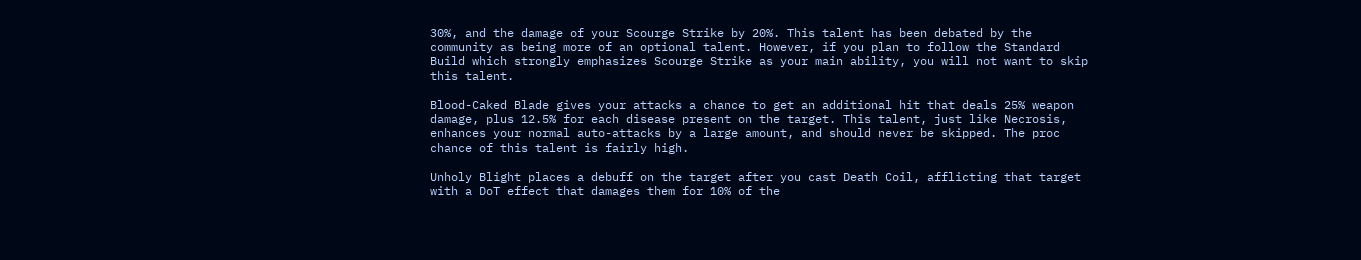30%, and the damage of your Scourge Strike by 20%. This talent has been debated by the community as being more of an optional talent. However, if you plan to follow the Standard Build which strongly emphasizes Scourge Strike as your main ability, you will not want to skip this talent.

Blood-Caked Blade gives your attacks a chance to get an additional hit that deals 25% weapon damage, plus 12.5% for each disease present on the target. This talent, just like Necrosis, enhances your normal auto-attacks by a large amount, and should never be skipped. The proc chance of this talent is fairly high.

Unholy Blight places a debuff on the target after you cast Death Coil, afflicting that target with a DoT effect that damages them for 10% of the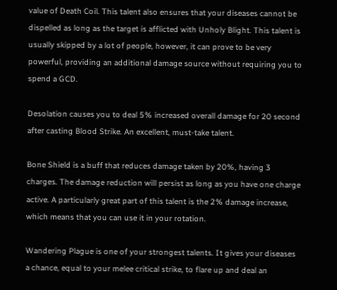value of Death Coil. This talent also ensures that your diseases cannot be dispelled as long as the target is afflicted with Unholy Blight. This talent is usually skipped by a lot of people, however, it can prove to be very powerful, providing an additional damage source without requiring you to spend a GCD.

Desolation causes you to deal 5% increased overall damage for 20 second after casting Blood Strike. An excellent, must-take talent.

Bone Shield is a buff that reduces damage taken by 20%, having 3 charges. The damage reduction will persist as long as you have one charge active. A particularly great part of this talent is the 2% damage increase, which means that you can use it in your rotation.

Wandering Plague is one of your strongest talents. It gives your diseases a chance, equal to your melee critical strike, to flare up and deal an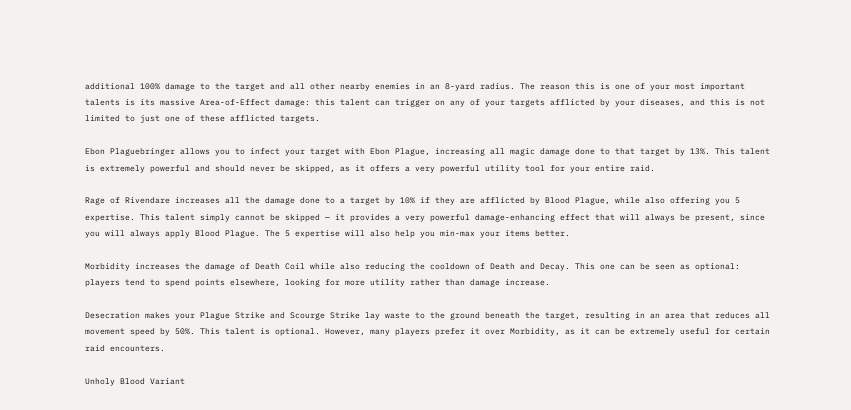additional 100% damage to the target and all other nearby enemies in an 8-yard radius. The reason this is one of your most important talents is its massive Area-of-Effect damage: this talent can trigger on any of your targets afflicted by your diseases, and this is not limited to just one of these afflicted targets.

Ebon Plaguebringer allows you to infect your target with Ebon Plague, increasing all magic damage done to that target by 13%. This talent is extremely powerful and should never be skipped, as it offers a very powerful utility tool for your entire raid.

Rage of Rivendare increases all the damage done to a target by 10% if they are afflicted by Blood Plague, while also offering you 5 expertise. This talent simply cannot be skipped — it provides a very powerful damage-enhancing effect that will always be present, since you will always apply Blood Plague. The 5 expertise will also help you min-max your items better.

Morbidity increases the damage of Death Coil while also reducing the cooldown of Death and Decay. This one can be seen as optional: players tend to spend points elsewhere, looking for more utility rather than damage increase.

Desecration makes your Plague Strike and Scourge Strike lay waste to the ground beneath the target, resulting in an area that reduces all movement speed by 50%. This talent is optional. However, many players prefer it over Morbidity, as it can be extremely useful for certain raid encounters.

Unholy Blood Variant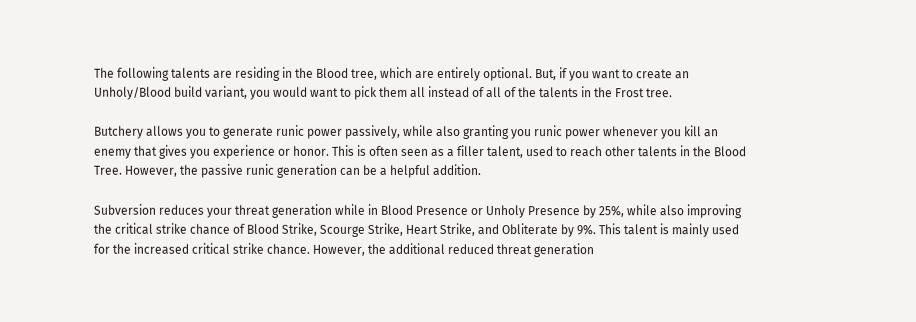The following talents are residing in the Blood tree, which are entirely optional. But, if you want to create an Unholy/Blood build variant, you would want to pick them all instead of all of the talents in the Frost tree.

Butchery allows you to generate runic power passively, while also granting you runic power whenever you kill an enemy that gives you experience or honor. This is often seen as a filler talent, used to reach other talents in the Blood Tree. However, the passive runic generation can be a helpful addition.

Subversion reduces your threat generation while in Blood Presence or Unholy Presence by 25%, while also improving the critical strike chance of Blood Strike, Scourge Strike, Heart Strike, and Obliterate by 9%. This talent is mainly used for the increased critical strike chance. However, the additional reduced threat generation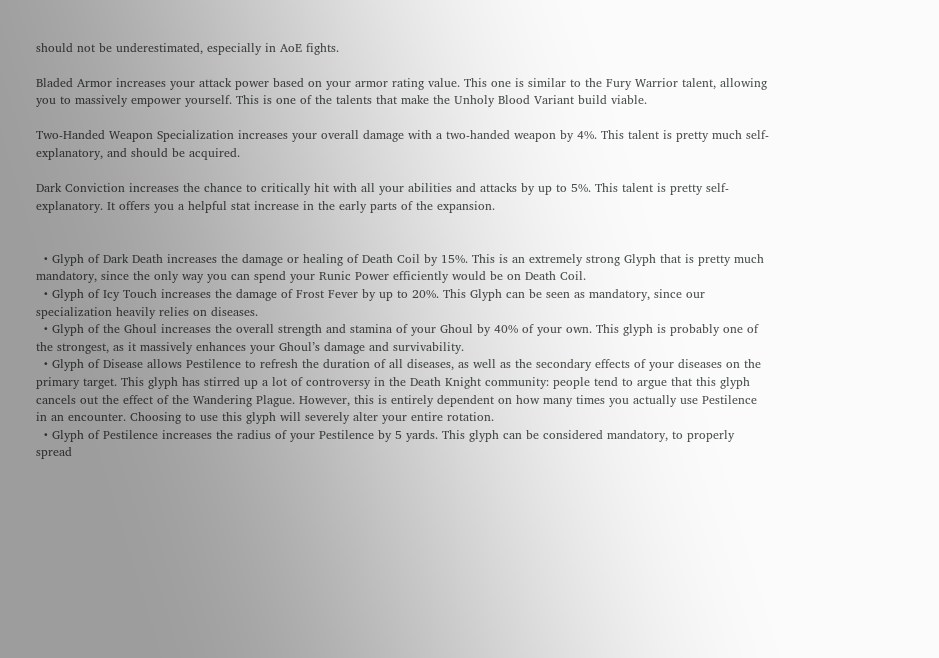should not be underestimated, especially in AoE fights.

Bladed Armor increases your attack power based on your armor rating value. This one is similar to the Fury Warrior talent, allowing you to massively empower yourself. This is one of the talents that make the Unholy Blood Variant build viable.

Two-Handed Weapon Specialization increases your overall damage with a two-handed weapon by 4%. This talent is pretty much self-explanatory, and should be acquired.

Dark Conviction increases the chance to critically hit with all your abilities and attacks by up to 5%. This talent is pretty self-explanatory. It offers you a helpful stat increase in the early parts of the expansion.


  • Glyph of Dark Death increases the damage or healing of Death Coil by 15%. This is an extremely strong Glyph that is pretty much mandatory, since the only way you can spend your Runic Power efficiently would be on Death Coil.
  • Glyph of Icy Touch increases the damage of Frost Fever by up to 20%. This Glyph can be seen as mandatory, since our specialization heavily relies on diseases.
  • Glyph of the Ghoul increases the overall strength and stamina of your Ghoul by 40% of your own. This glyph is probably one of the strongest, as it massively enhances your Ghoul’s damage and survivability.
  • Glyph of Disease allows Pestilence to refresh the duration of all diseases, as well as the secondary effects of your diseases on the primary target. This glyph has stirred up a lot of controversy in the Death Knight community: people tend to argue that this glyph cancels out the effect of the Wandering Plague. However, this is entirely dependent on how many times you actually use Pestilence in an encounter. Choosing to use this glyph will severely alter your entire rotation.
  • Glyph of Pestilence increases the radius of your Pestilence by 5 yards. This glyph can be considered mandatory, to properly spread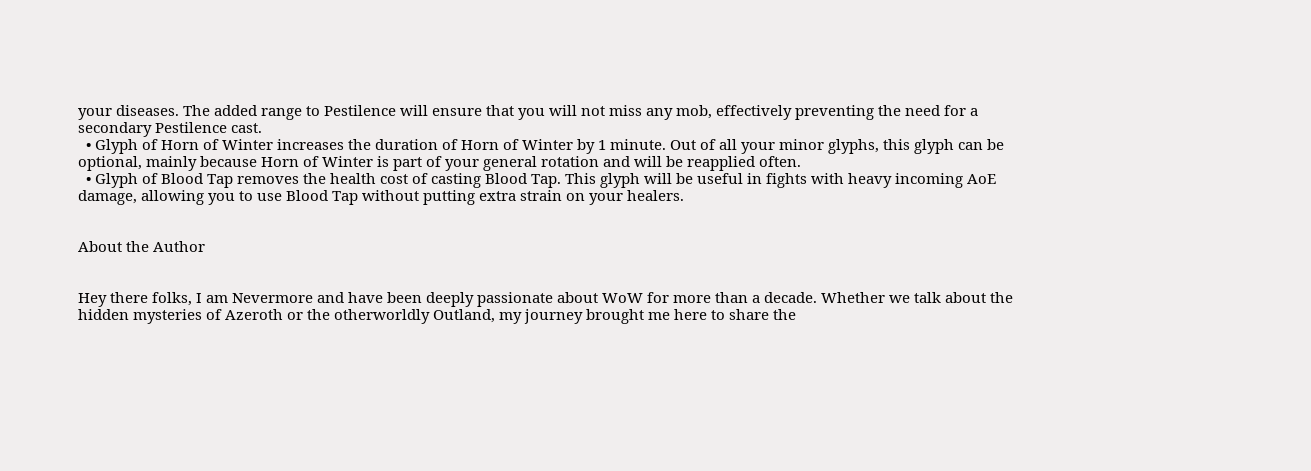your diseases. The added range to Pestilence will ensure that you will not miss any mob, effectively preventing the need for a secondary Pestilence cast.
  • Glyph of Horn of Winter increases the duration of Horn of Winter by 1 minute. Out of all your minor glyphs, this glyph can be optional, mainly because Horn of Winter is part of your general rotation and will be reapplied often.
  • Glyph of Blood Tap removes the health cost of casting Blood Tap. This glyph will be useful in fights with heavy incoming AoE damage, allowing you to use Blood Tap without putting extra strain on your healers.


About the Author


Hey there folks, I am Nevermore and have been deeply passionate about WoW for more than a decade. Whether we talk about the hidden mysteries of Azeroth or the otherworldly Outland, my journey brought me here to share the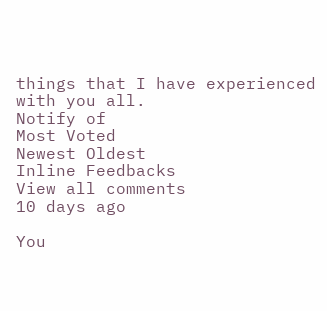things that I have experienced with you all.
Notify of
Most Voted
Newest Oldest
Inline Feedbacks
View all comments
10 days ago

You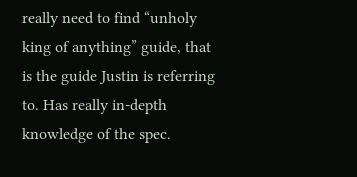really need to find “unholy king of anything” guide, that is the guide Justin is referring to. Has really in-depth knowledge of the spec.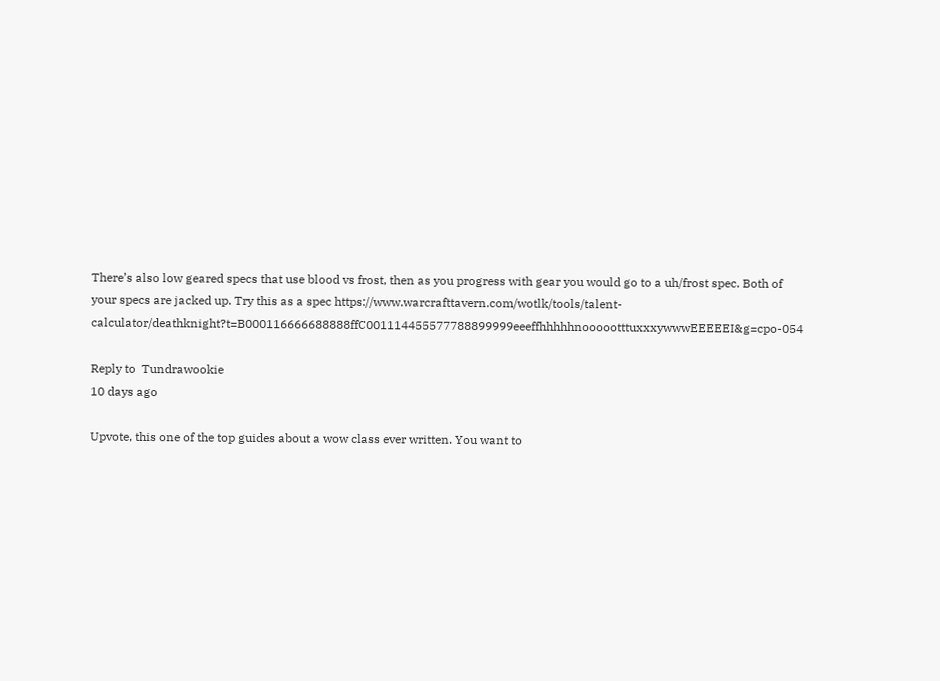There’s also low geared specs that use blood vs frost, then as you progress with gear you would go to a uh/frost spec. Both of your specs are jacked up. Try this as a spec https://www.warcrafttavern.com/wotlk/tools/talent-calculator/deathknight?t=B000116666688888ffC001114455577788899999eeeffhhhhhnoooootttuxxxywwwEEEEEI&g=cpo-054

Reply to  Tundrawookie
10 days ago

Upvote, this one of the top guides about a wow class ever written. You want to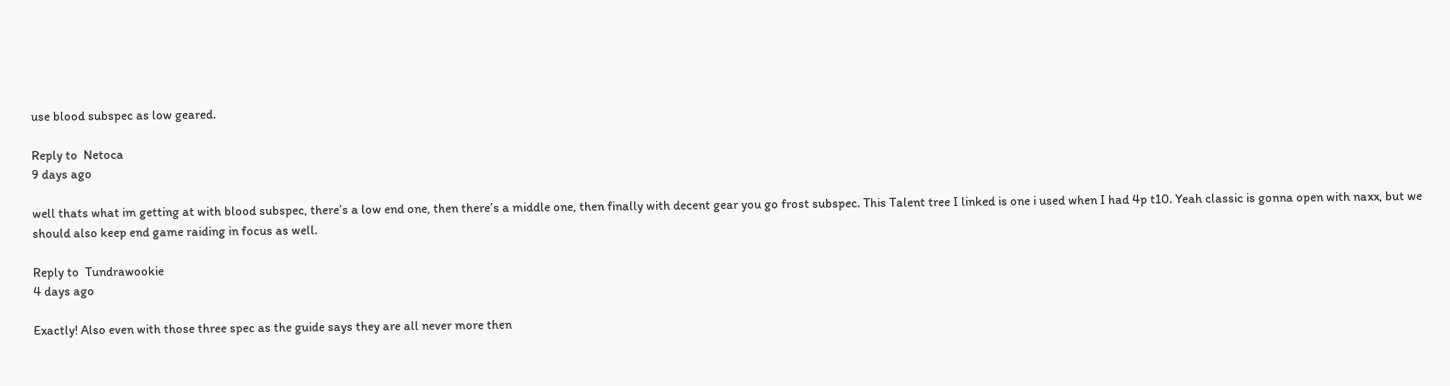use blood subspec as low geared.

Reply to  Netoca
9 days ago

well thats what im getting at with blood subspec, there’s a low end one, then there’s a middle one, then finally with decent gear you go frost subspec. This Talent tree I linked is one i used when I had 4p t10. Yeah classic is gonna open with naxx, but we should also keep end game raiding in focus as well.

Reply to  Tundrawookie
4 days ago

Exactly! Also even with those three spec as the guide says they are all never more then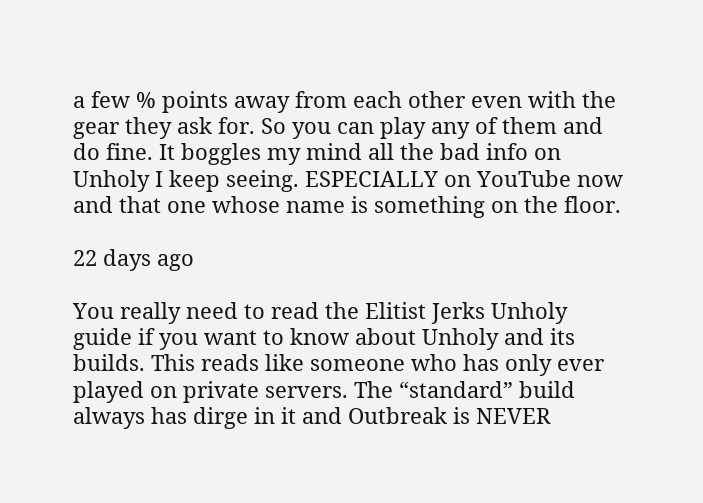a few % points away from each other even with the gear they ask for. So you can play any of them and do fine. It boggles my mind all the bad info on Unholy I keep seeing. ESPECIALLY on YouTube now and that one whose name is something on the floor.

22 days ago

You really need to read the Elitist Jerks Unholy guide if you want to know about Unholy and its builds. This reads like someone who has only ever played on private servers. The “standard” build always has dirge in it and Outbreak is NEVER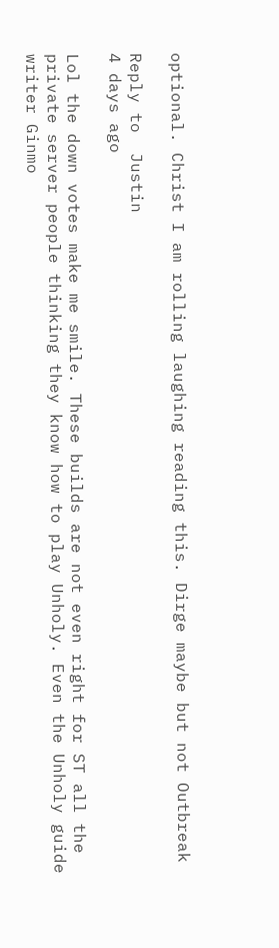optional. Christ I am rolling laughing reading this. Dirge maybe but not Outbreak

Reply to  Justin
4 days ago

Lol the down votes make me smile. These builds are not even right for ST all the private server people thinking they know how to play Unholy. Even the Unholy guide writer Ginmo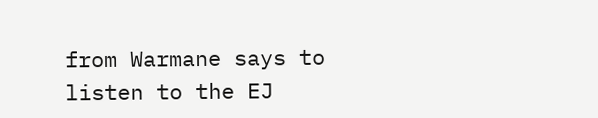from Warmane says to listen to the EJ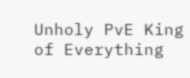Unholy PvE King of Everything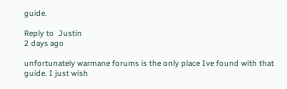guide.

Reply to  Justin
2 days ago

unfortunately warmane forums is the only place Ive found with that guide. I just wish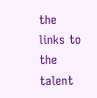the links to the talent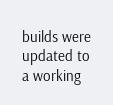builds were updated to a working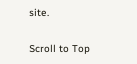site.

Scroll to Top